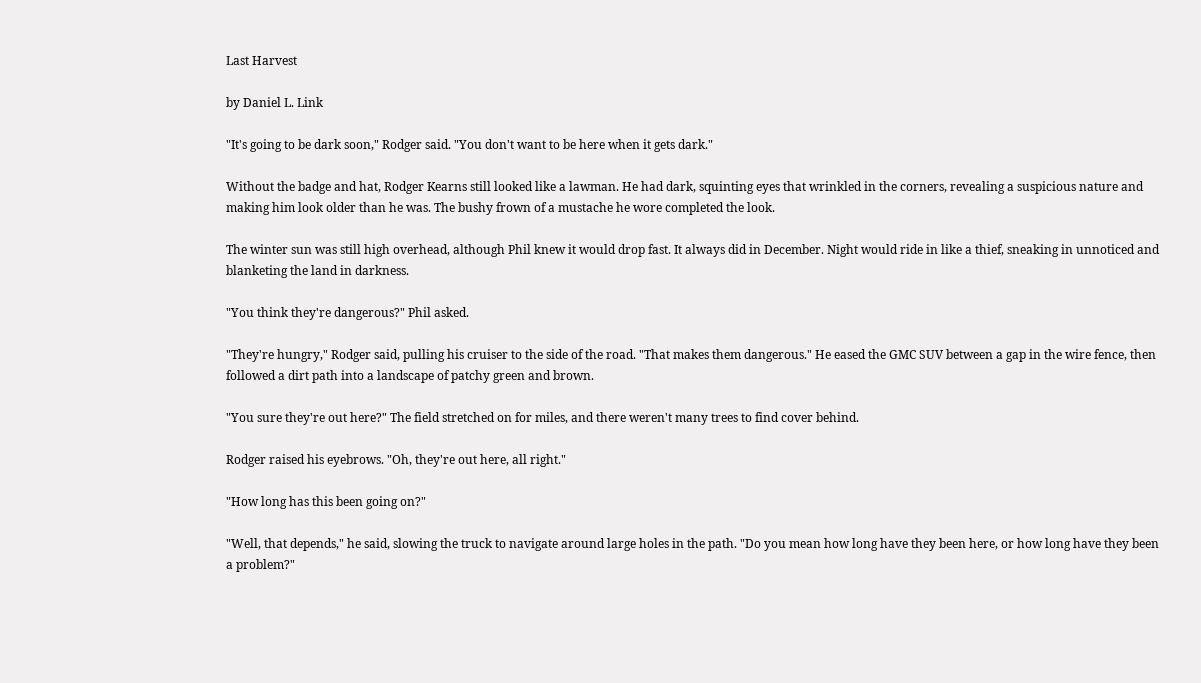Last Harvest

by Daniel L. Link

"It's going to be dark soon," Rodger said. "You don't want to be here when it gets dark."

Without the badge and hat, Rodger Kearns still looked like a lawman. He had dark, squinting eyes that wrinkled in the corners, revealing a suspicious nature and making him look older than he was. The bushy frown of a mustache he wore completed the look.

The winter sun was still high overhead, although Phil knew it would drop fast. It always did in December. Night would ride in like a thief, sneaking in unnoticed and blanketing the land in darkness.

"You think they're dangerous?" Phil asked.

"They're hungry," Rodger said, pulling his cruiser to the side of the road. "That makes them dangerous." He eased the GMC SUV between a gap in the wire fence, then followed a dirt path into a landscape of patchy green and brown.

"You sure they're out here?" The field stretched on for miles, and there weren't many trees to find cover behind.

Rodger raised his eyebrows. "Oh, they're out here, all right."

"How long has this been going on?"

"Well, that depends," he said, slowing the truck to navigate around large holes in the path. "Do you mean how long have they been here, or how long have they been a problem?"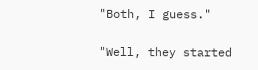"Both, I guess."

"Well, they started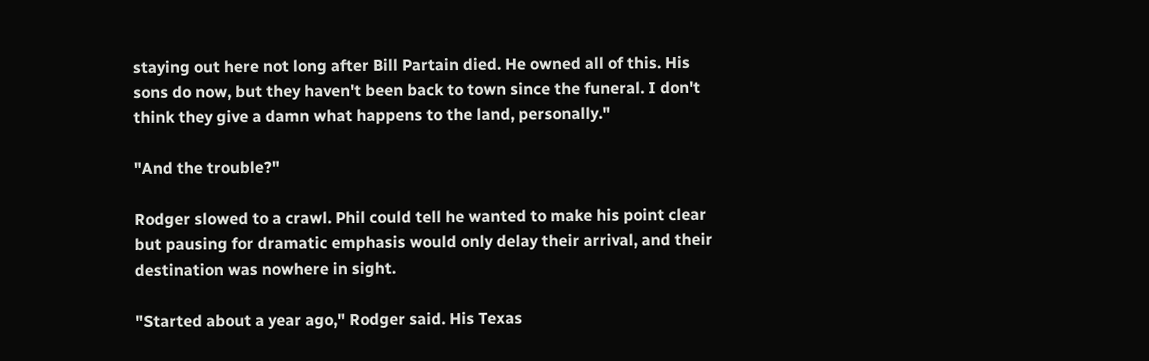staying out here not long after Bill Partain died. He owned all of this. His sons do now, but they haven't been back to town since the funeral. I don't think they give a damn what happens to the land, personally."

"And the trouble?"

Rodger slowed to a crawl. Phil could tell he wanted to make his point clear but pausing for dramatic emphasis would only delay their arrival, and their destination was nowhere in sight.

"Started about a year ago," Rodger said. His Texas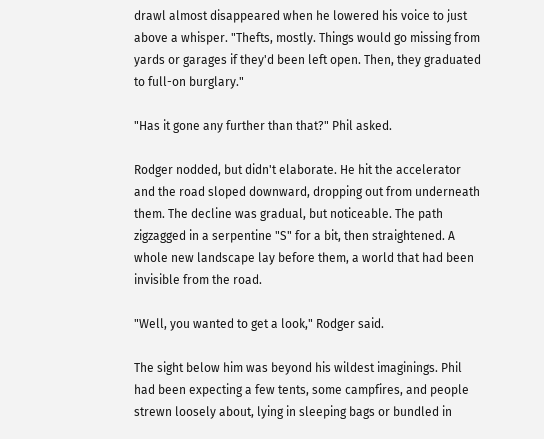drawl almost disappeared when he lowered his voice to just above a whisper. "Thefts, mostly. Things would go missing from yards or garages if they'd been left open. Then, they graduated to full-on burglary."

"Has it gone any further than that?" Phil asked.

Rodger nodded, but didn't elaborate. He hit the accelerator and the road sloped downward, dropping out from underneath them. The decline was gradual, but noticeable. The path zigzagged in a serpentine "S" for a bit, then straightened. A whole new landscape lay before them, a world that had been invisible from the road.

"Well, you wanted to get a look," Rodger said.

The sight below him was beyond his wildest imaginings. Phil had been expecting a few tents, some campfires, and people strewn loosely about, lying in sleeping bags or bundled in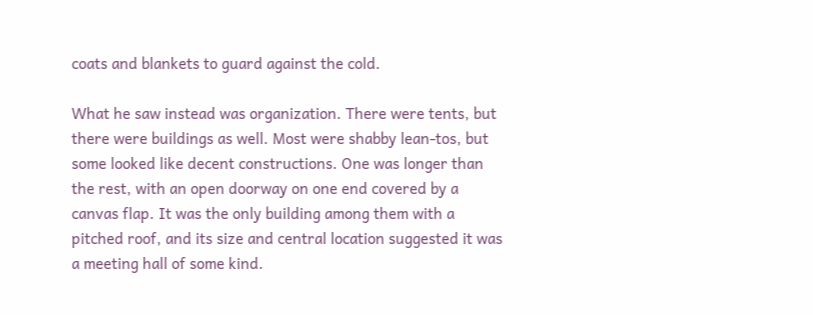coats and blankets to guard against the cold.

What he saw instead was organization. There were tents, but there were buildings as well. Most were shabby lean-tos, but some looked like decent constructions. One was longer than the rest, with an open doorway on one end covered by a canvas flap. It was the only building among them with a pitched roof, and its size and central location suggested it was a meeting hall of some kind.